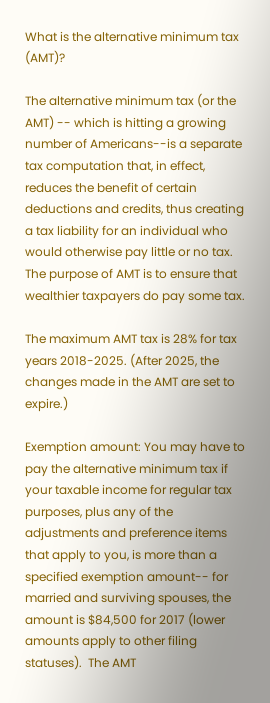What is the alternative minimum tax (AMT)?

The alternative minimum tax (or the AMT) -- which is hitting a growing number of Americans--is a separate tax computation that, in effect, reduces the benefit of certain deductions and credits, thus creating a tax liability for an individual who would otherwise pay little or no tax.  The purpose of AMT is to ensure that wealthier taxpayers do pay some tax.

The maximum AMT tax is 28% for tax years 2018-2025. (After 2025, the changes made in the AMT are set to expire.)

Exemption amount: You may have to pay the alternative minimum tax if your taxable income for regular tax purposes, plus any of the adjustments and preference items that apply to you, is more than a specified exemption amount-- for married and surviving spouses, the amount is $84,500 for 2017 (lower amounts apply to other filing statuses).  The AMT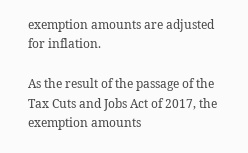exemption amounts are adjusted for inflation.

As the result of the passage of the Tax Cuts and Jobs Act of 2017, the exemption amounts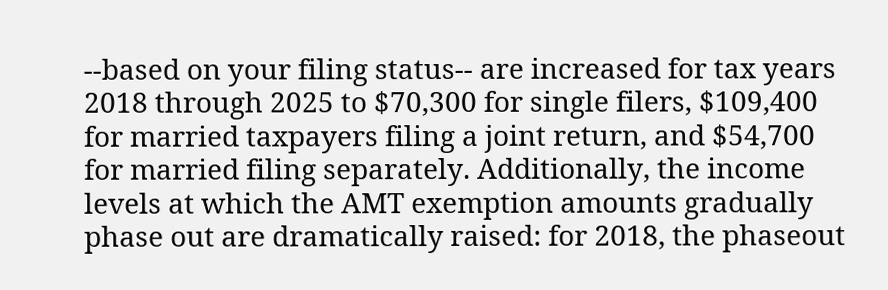--based on your filing status-- are increased for tax years 2018 through 2025 to $70,300 for single filers, $109,400 for married taxpayers filing a joint return, and $54,700 for married filing separately. Additionally, the income levels at which the AMT exemption amounts gradually phase out are dramatically raised: for 2018, the phaseout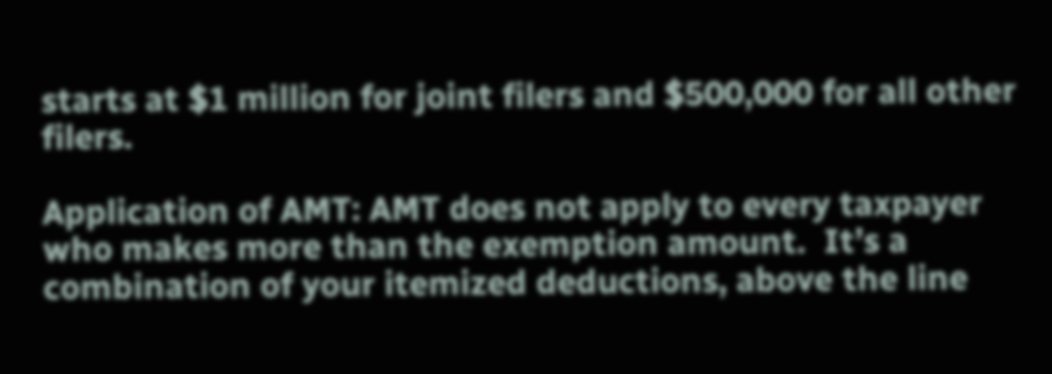starts at $1 million for joint filers and $500,000 for all other filers.

Application of AMT: AMT does not apply to every taxpayer who makes more than the exemption amount.  It’s a combination of your itemized deductions, above the line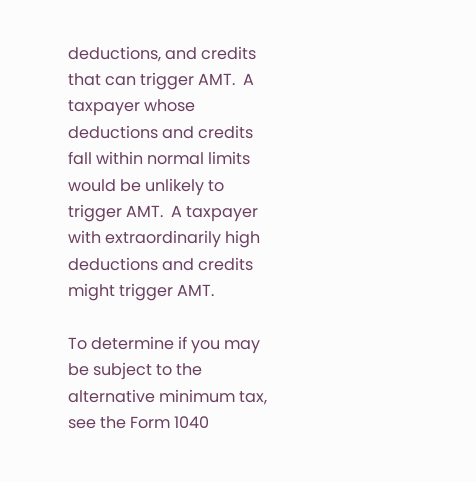deductions, and credits that can trigger AMT.  A taxpayer whose deductions and credits fall within normal limits would be unlikely to trigger AMT.  A taxpayer with extraordinarily high deductions and credits might trigger AMT.

To determine if you may be subject to the alternative minimum tax, see the Form 1040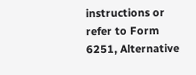instructions or refer to Form 6251, Alternative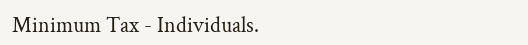Minimum Tax - Individuals.